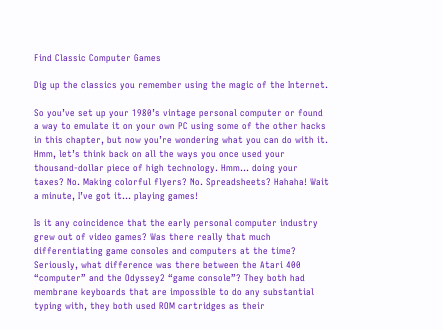Find Classic Computer Games

Dig up the classics you remember using the magic of the Internet.

So you’ve set up your 1980’s vintage personal computer or found a way to emulate it on your own PC using some of the other hacks in this chapter, but now you’re wondering what you can do with it. Hmm, let’s think back on all the ways you once used your thousand-dollar piece of high technology. Hmm… doing your taxes? No. Making colorful flyers? No. Spreadsheets? Hahaha! Wait a minute, I’ve got it… playing games!

Is it any coincidence that the early personal computer industry grew out of video games? Was there really that much differentiating game consoles and computers at the time? Seriously, what difference was there between the Atari 400 “computer” and the Odyssey2 “game console”? They both had membrane keyboards that are impossible to do any substantial typing with, they both used ROM cartridges as their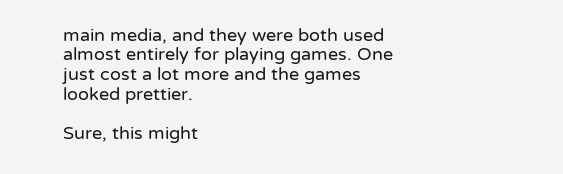main media, and they were both used almost entirely for playing games. One just cost a lot more and the games looked prettier.

Sure, this might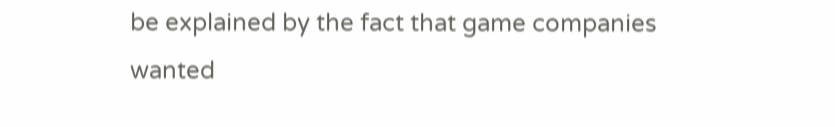be explained by the fact that game companies wanted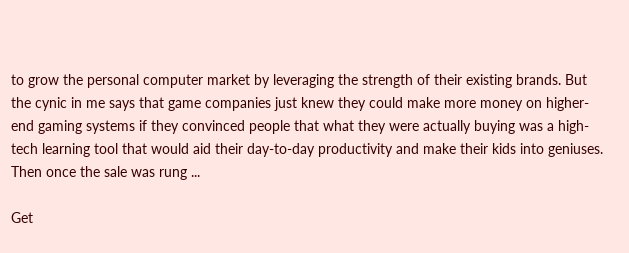to grow the personal computer market by leveraging the strength of their existing brands. But the cynic in me says that game companies just knew they could make more money on higher-end gaming systems if they convinced people that what they were actually buying was a high-tech learning tool that would aid their day-to-day productivity and make their kids into geniuses. Then once the sale was rung ...

Get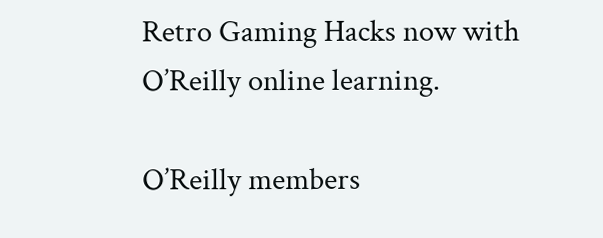Retro Gaming Hacks now with O’Reilly online learning.

O’Reilly members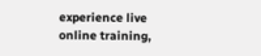experience live online training,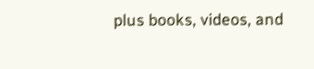plus books, videos, and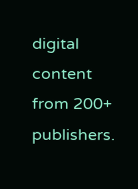digital content from 200+ publishers.